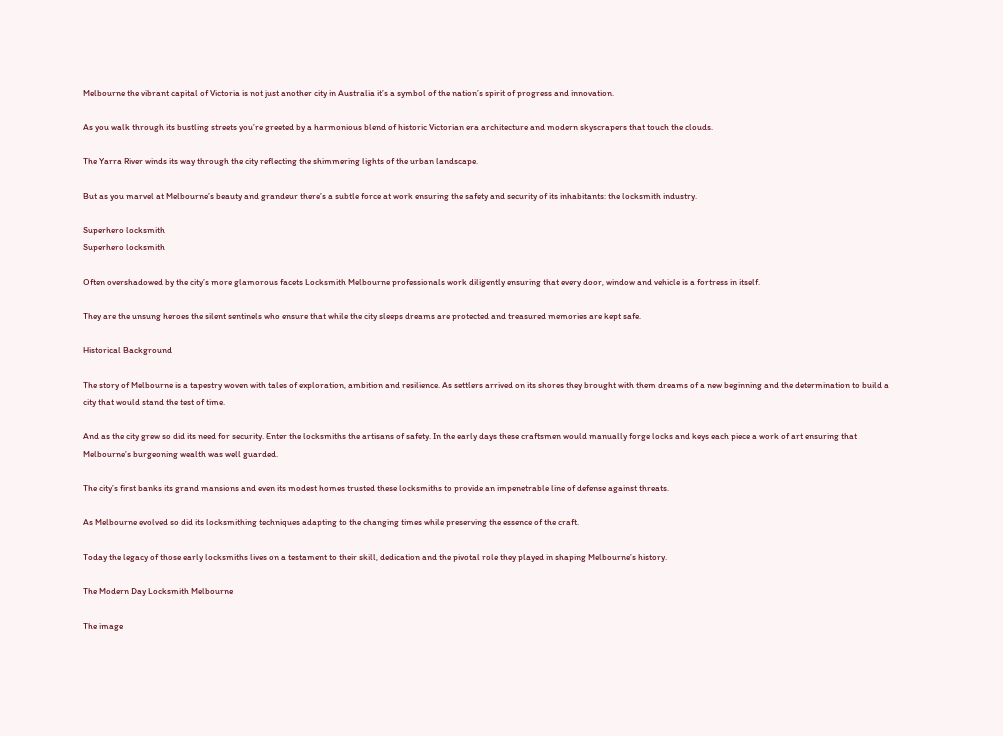Melbourne the vibrant capital of Victoria is not just another city in Australia it’s a symbol of the nation’s spirit of progress and innovation.

As you walk through its bustling streets you’re greeted by a harmonious blend of historic Victorian era architecture and modern skyscrapers that touch the clouds.

The Yarra River winds its way through the city reflecting the shimmering lights of the urban landscape.

But as you marvel at Melbourne’s beauty and grandeur there’s a subtle force at work ensuring the safety and security of its inhabitants: the locksmith industry.

Superhero locksmith
Superhero locksmith

Often overshadowed by the city’s more glamorous facets Locksmith Melbourne professionals work diligently ensuring that every door, window and vehicle is a fortress in itself.

They are the unsung heroes the silent sentinels who ensure that while the city sleeps dreams are protected and treasured memories are kept safe.

Historical Background

The story of Melbourne is a tapestry woven with tales of exploration, ambition and resilience. As settlers arrived on its shores they brought with them dreams of a new beginning and the determination to build a city that would stand the test of time.

And as the city grew so did its need for security. Enter the locksmiths the artisans of safety. In the early days these craftsmen would manually forge locks and keys each piece a work of art ensuring that Melbourne’s burgeoning wealth was well guarded.

The city’s first banks its grand mansions and even its modest homes trusted these locksmiths to provide an impenetrable line of defense against threats.

As Melbourne evolved so did its locksmithing techniques adapting to the changing times while preserving the essence of the craft.

Today the legacy of those early locksmiths lives on a testament to their skill, dedication and the pivotal role they played in shaping Melbourne’s history.

The Modern Day Locksmith Melbourne

The image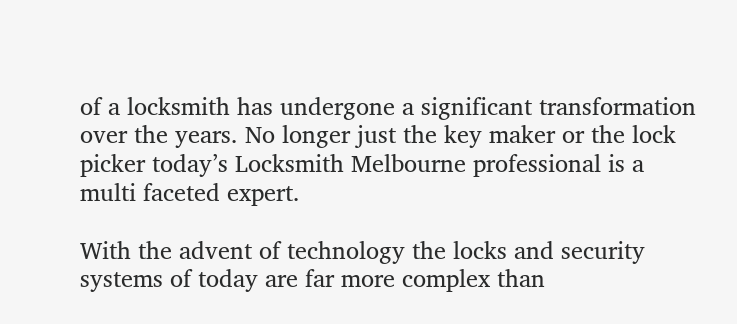of a locksmith has undergone a significant transformation over the years. No longer just the key maker or the lock picker today’s Locksmith Melbourne professional is a multi faceted expert.

With the advent of technology the locks and security systems of today are far more complex than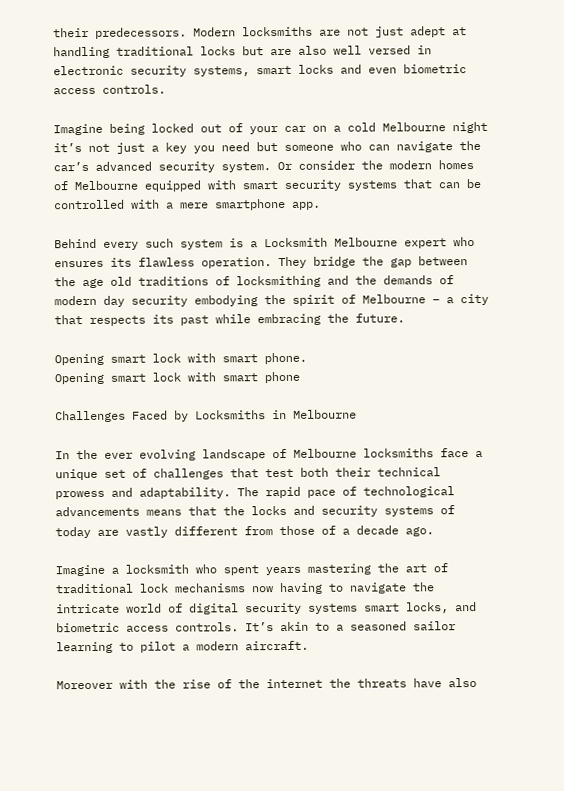their predecessors. Modern locksmiths are not just adept at handling traditional locks but are also well versed in electronic security systems, smart locks and even biometric access controls.

Imagine being locked out of your car on a cold Melbourne night it’s not just a key you need but someone who can navigate the car’s advanced security system. Or consider the modern homes of Melbourne equipped with smart security systems that can be controlled with a mere smartphone app.

Behind every such system is a Locksmith Melbourne expert who ensures its flawless operation. They bridge the gap between the age old traditions of locksmithing and the demands of modern day security embodying the spirit of Melbourne – a city that respects its past while embracing the future.

Opening smart lock with smart phone.
Opening smart lock with smart phone

Challenges Faced by Locksmiths in Melbourne

In the ever evolving landscape of Melbourne locksmiths face a unique set of challenges that test both their technical prowess and adaptability. The rapid pace of technological advancements means that the locks and security systems of today are vastly different from those of a decade ago.

Imagine a locksmith who spent years mastering the art of traditional lock mechanisms now having to navigate the intricate world of digital security systems smart locks, and biometric access controls. It’s akin to a seasoned sailor learning to pilot a modern aircraft.

Moreover with the rise of the internet the threats have also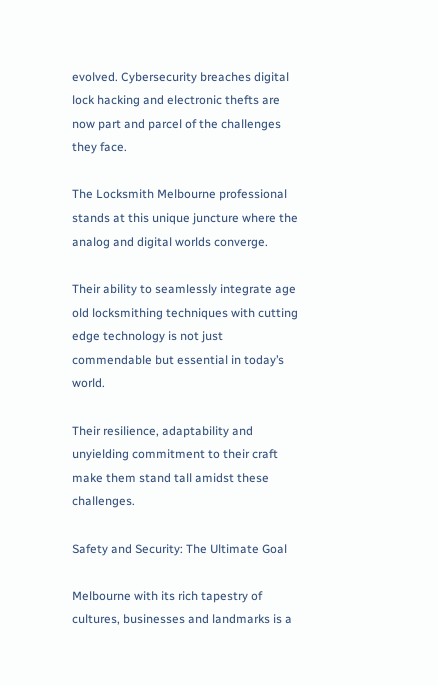evolved. Cybersecurity breaches digital lock hacking and electronic thefts are now part and parcel of the challenges they face.

The Locksmith Melbourne professional stands at this unique juncture where the analog and digital worlds converge.

Their ability to seamlessly integrate age old locksmithing techniques with cutting edge technology is not just commendable but essential in today’s world.

Their resilience, adaptability and unyielding commitment to their craft make them stand tall amidst these challenges.

Safety and Security: The Ultimate Goal

Melbourne with its rich tapestry of cultures, businesses and landmarks is a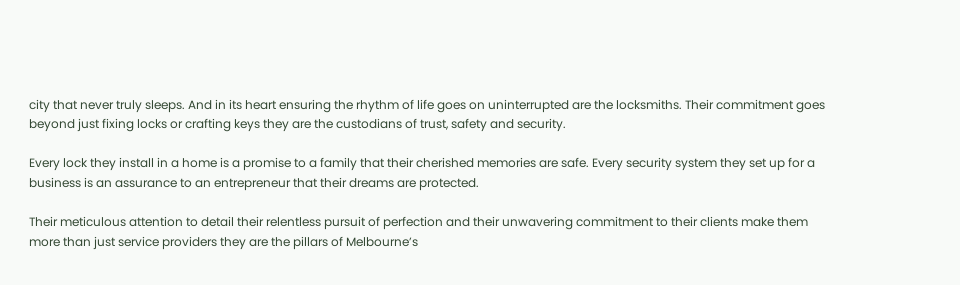city that never truly sleeps. And in its heart ensuring the rhythm of life goes on uninterrupted are the locksmiths. Their commitment goes beyond just fixing locks or crafting keys they are the custodians of trust, safety and security.

Every lock they install in a home is a promise to a family that their cherished memories are safe. Every security system they set up for a business is an assurance to an entrepreneur that their dreams are protected.

Their meticulous attention to detail their relentless pursuit of perfection and their unwavering commitment to their clients make them more than just service providers they are the pillars of Melbourne’s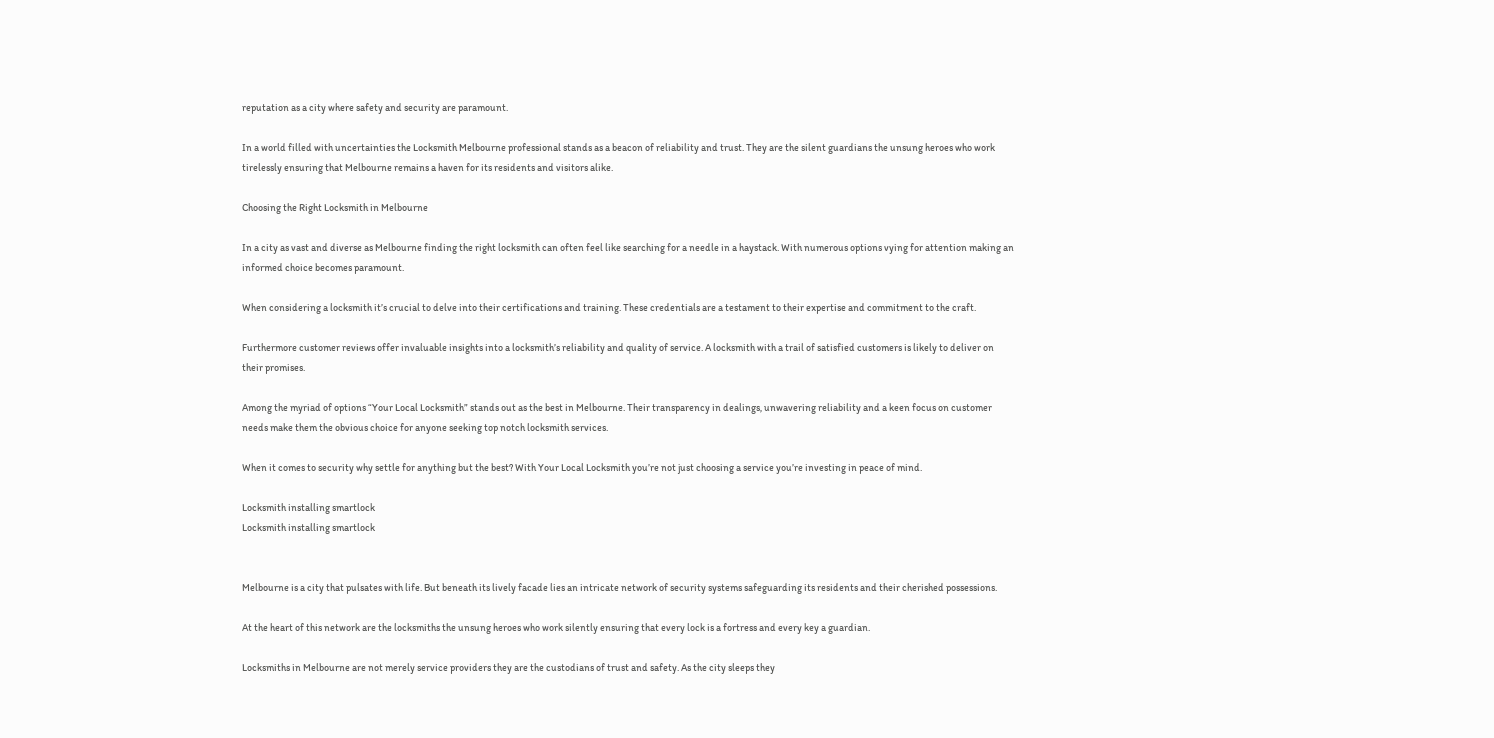reputation as a city where safety and security are paramount.

In a world filled with uncertainties the Locksmith Melbourne professional stands as a beacon of reliability and trust. They are the silent guardians the unsung heroes who work tirelessly ensuring that Melbourne remains a haven for its residents and visitors alike.

Choosing the Right Locksmith in Melbourne

In a city as vast and diverse as Melbourne finding the right locksmith can often feel like searching for a needle in a haystack. With numerous options vying for attention making an informed choice becomes paramount.

When considering a locksmith it’s crucial to delve into their certifications and training. These credentials are a testament to their expertise and commitment to the craft.

Furthermore customer reviews offer invaluable insights into a locksmith’s reliability and quality of service. A locksmith with a trail of satisfied customers is likely to deliver on their promises.

Among the myriad of options “Your Local Locksmith” stands out as the best in Melbourne. Their transparency in dealings, unwavering reliability and a keen focus on customer needs make them the obvious choice for anyone seeking top notch locksmith services.

When it comes to security why settle for anything but the best? With Your Local Locksmith you’re not just choosing a service you’re investing in peace of mind.

Locksmith installing smartlock
Locksmith installing smartlock


Melbourne is a city that pulsates with life. But beneath its lively facade lies an intricate network of security systems safeguarding its residents and their cherished possessions.

At the heart of this network are the locksmiths the unsung heroes who work silently ensuring that every lock is a fortress and every key a guardian.

Locksmiths in Melbourne are not merely service providers they are the custodians of trust and safety. As the city sleeps they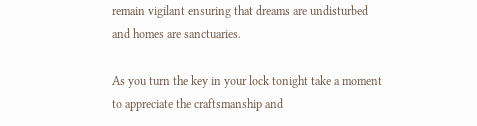remain vigilant ensuring that dreams are undisturbed and homes are sanctuaries.

As you turn the key in your lock tonight take a moment to appreciate the craftsmanship and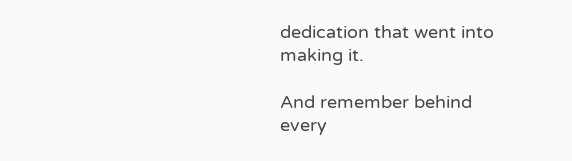dedication that went into making it.

And remember behind every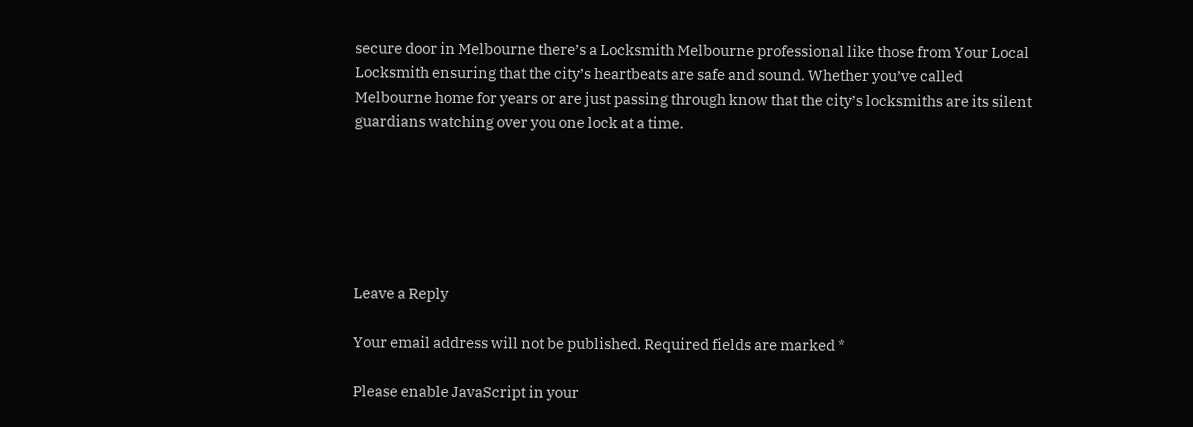secure door in Melbourne there’s a Locksmith Melbourne professional like those from Your Local Locksmith ensuring that the city’s heartbeats are safe and sound. Whether you’ve called Melbourne home for years or are just passing through know that the city’s locksmiths are its silent guardians watching over you one lock at a time.






Leave a Reply

Your email address will not be published. Required fields are marked *

Please enable JavaScript in your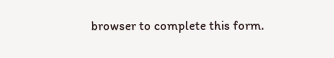browser to complete this form.